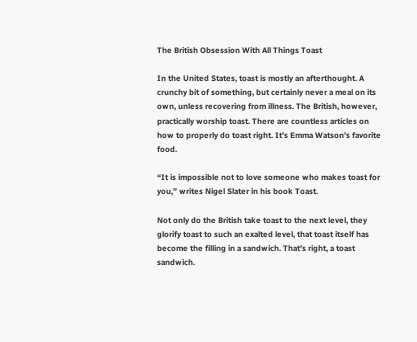The British Obsession With All Things Toast

In the United States, toast is mostly an afterthought. A crunchy bit of something, but certainly never a meal on its own, unless recovering from illness. The British, however, practically worship toast. There are countless articles on how to properly do toast right. It’s Emma Watson’s favorite food.

“It is impossible not to love someone who makes toast for you,” writes Nigel Slater in his book Toast.

Not only do the British take toast to the next level, they glorify toast to such an exalted level, that toast itself has become the filling in a sandwich. That’s right, a toast sandwich.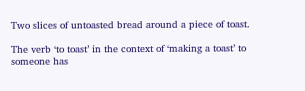Two slices of untoasted bread around a piece of toast.

The verb ‘to toast’ in the context of ‘making a toast’ to someone has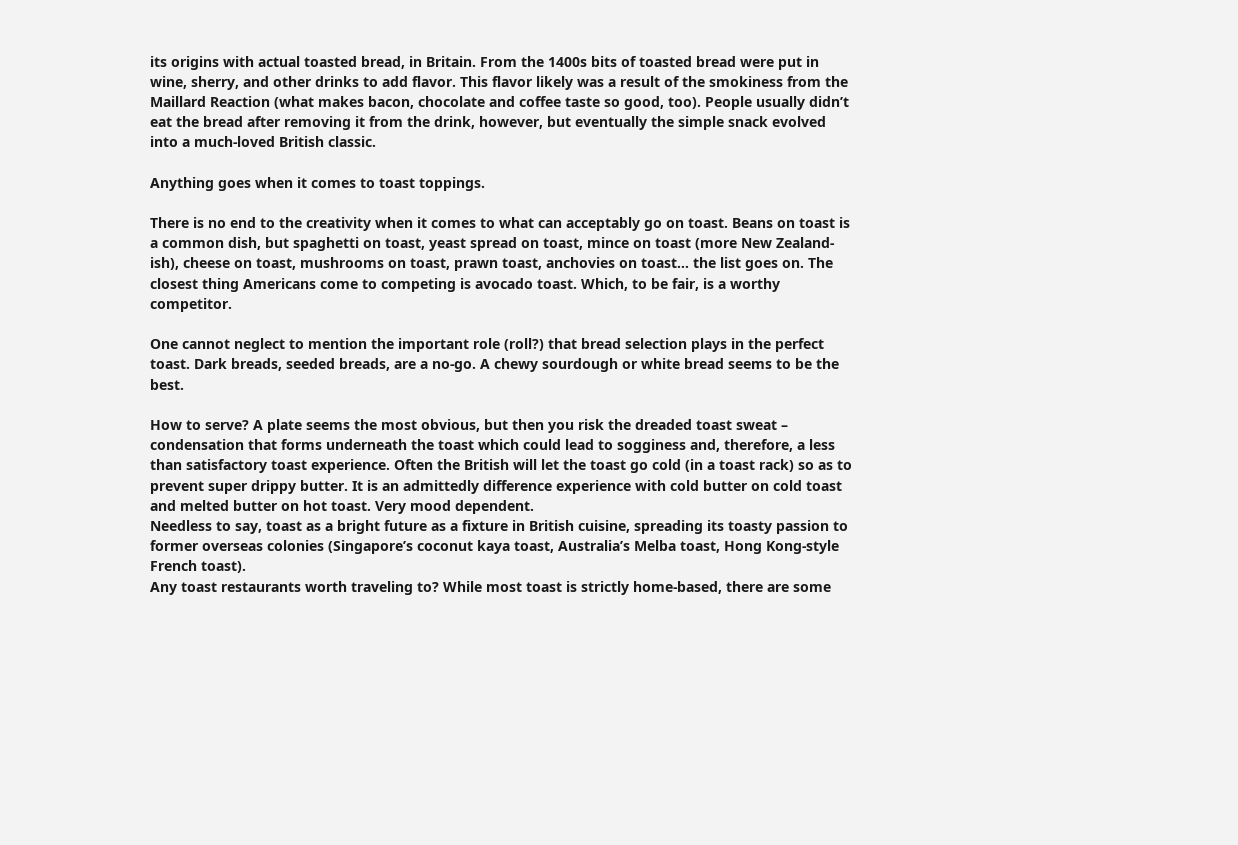its origins with actual toasted bread, in Britain. From the 1400s bits of toasted bread were put in wine, sherry, and other drinks to add flavor. This flavor likely was a result of the smokiness from the Maillard Reaction (what makes bacon, chocolate and coffee taste so good, too). People usually didn’t eat the bread after removing it from the drink, however, but eventually the simple snack evolved into a much-loved British classic.

Anything goes when it comes to toast toppings.

There is no end to the creativity when it comes to what can acceptably go on toast. Beans on toast is a common dish, but spaghetti on toast, yeast spread on toast, mince on toast (more New Zealand-ish), cheese on toast, mushrooms on toast, prawn toast, anchovies on toast… the list goes on. The closest thing Americans come to competing is avocado toast. Which, to be fair, is a worthy competitor.

One cannot neglect to mention the important role (roll?) that bread selection plays in the perfect toast. Dark breads, seeded breads, are a no-go. A chewy sourdough or white bread seems to be the best.

How to serve? A plate seems the most obvious, but then you risk the dreaded toast sweat – condensation that forms underneath the toast which could lead to sogginess and, therefore, a less than satisfactory toast experience. Often the British will let the toast go cold (in a toast rack) so as to prevent super drippy butter. It is an admittedly difference experience with cold butter on cold toast and melted butter on hot toast. Very mood dependent.
Needless to say, toast as a bright future as a fixture in British cuisine, spreading its toasty passion to former overseas colonies (Singapore’s coconut kaya toast, Australia’s Melba toast, Hong Kong-style French toast).
Any toast restaurants worth traveling to? While most toast is strictly home-based, there are some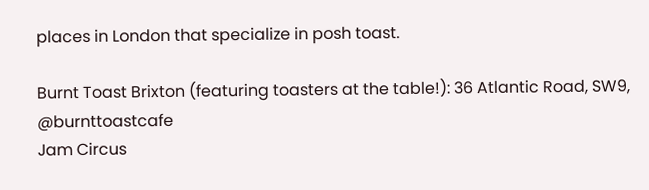places in London that specialize in posh toast.

Burnt Toast Brixton (featuring toasters at the table!): 36 Atlantic Road, SW9, @burnttoastcafe
Jam Circus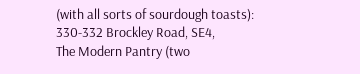(with all sorts of sourdough toasts): 330-332 Brockley Road, SE4,
The Modern Pantry (two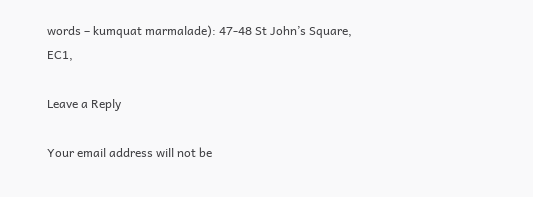words – kumquat marmalade): 47-48 St John’s Square, EC1,

Leave a Reply

Your email address will not be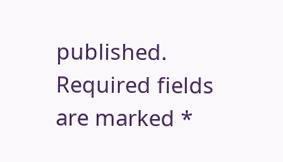published. Required fields are marked *